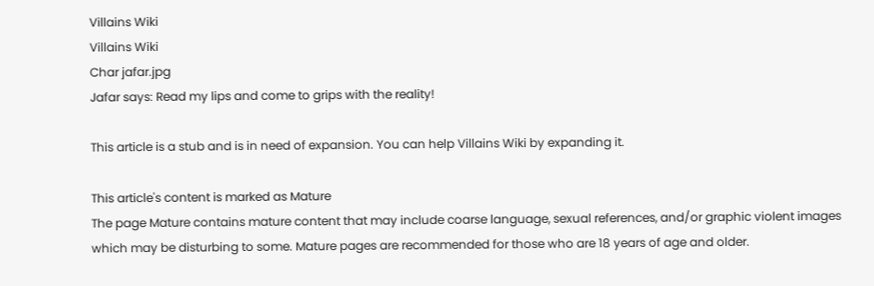Villains Wiki
Villains Wiki
Char jafar.jpg
Jafar says: Read my lips and come to grips with the reality!

This article is a stub and is in need of expansion. You can help Villains Wiki by expanding it.

This article's content is marked as Mature
The page Mature contains mature content that may include coarse language, sexual references, and/or graphic violent images which may be disturbing to some. Mature pages are recommended for those who are 18 years of age and older.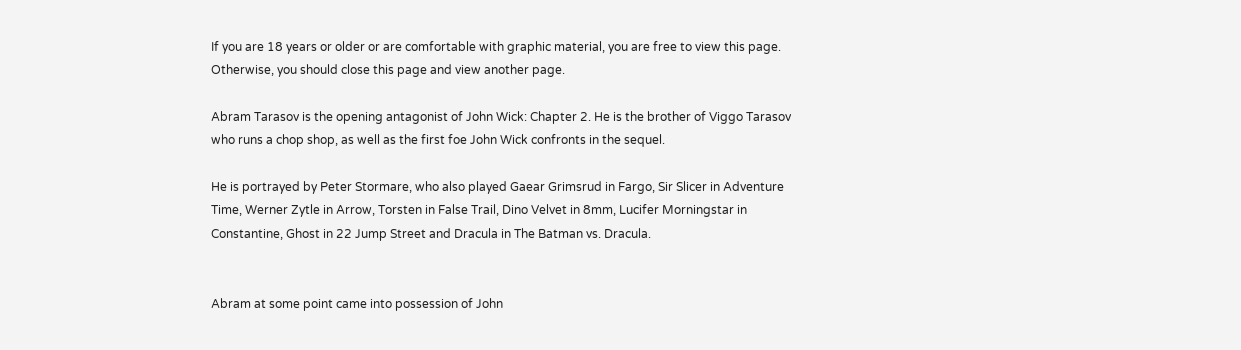If you are 18 years or older or are comfortable with graphic material, you are free to view this page. Otherwise, you should close this page and view another page.

Abram Tarasov is the opening antagonist of John Wick: Chapter 2. He is the brother of Viggo Tarasov who runs a chop shop, as well as the first foe John Wick confronts in the sequel.

He is portrayed by Peter Stormare, who also played Gaear Grimsrud in Fargo, Sir Slicer in Adventure Time, Werner Zytle in Arrow, Torsten in False Trail, Dino Velvet in 8mm, Lucifer Morningstar in Constantine, Ghost in 22 Jump Street and Dracula in The Batman vs. Dracula.


Abram at some point came into possession of John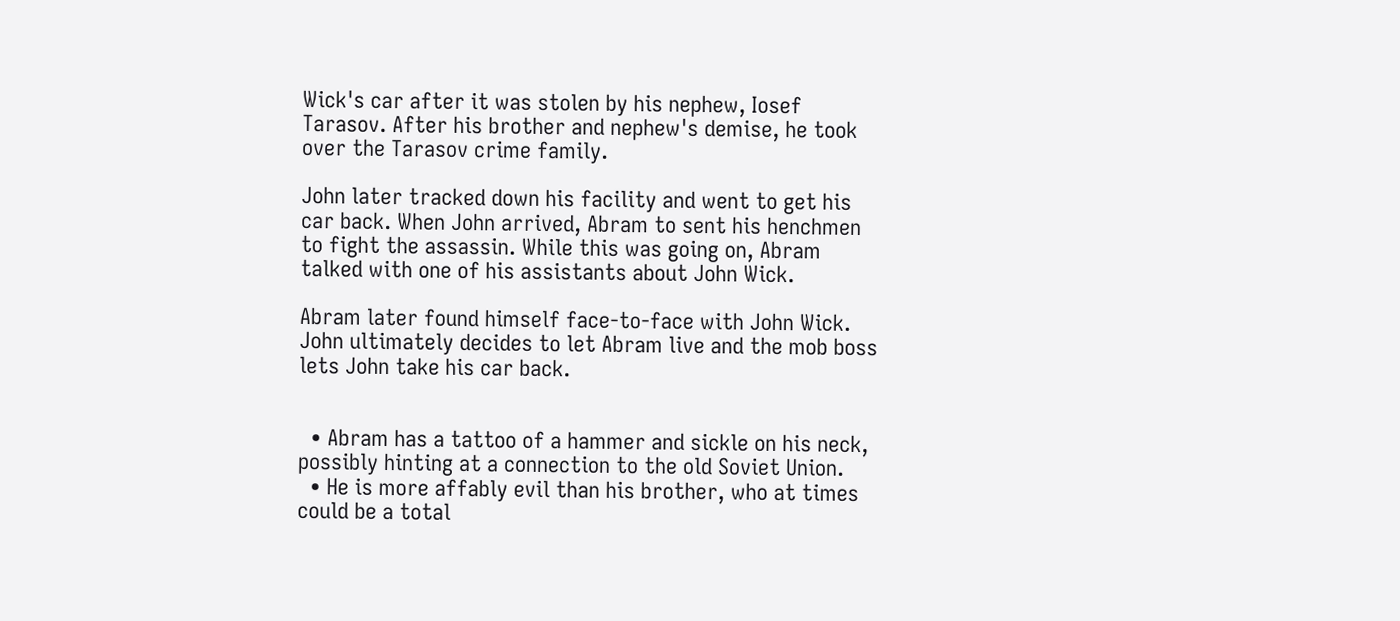Wick's car after it was stolen by his nephew, Iosef Tarasov. After his brother and nephew's demise, he took over the Tarasov crime family.

John later tracked down his facility and went to get his car back. When John arrived, Abram to sent his henchmen to fight the assassin. While this was going on, Abram talked with one of his assistants about John Wick.

Abram later found himself face-to-face with John Wick. John ultimately decides to let Abram live and the mob boss lets John take his car back.


  • Abram has a tattoo of a hammer and sickle on his neck, possibly hinting at a connection to the old Soviet Union.
  • He is more affably evil than his brother, who at times could be a total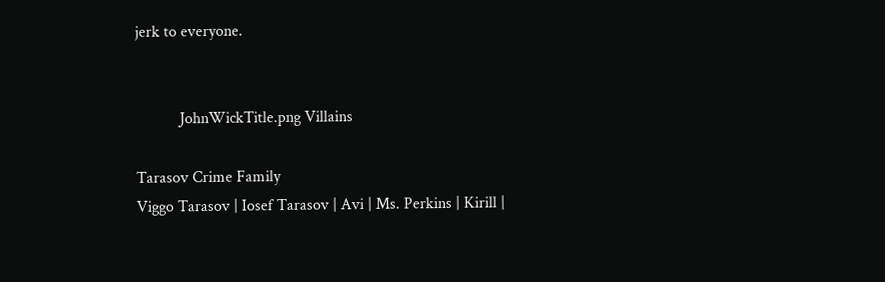jerk to everyone.


           JohnWickTitle.png Villains

Tarasov Crime Family
Viggo Tarasov | Iosef Tarasov | Avi | Ms. Perkins | Kirill |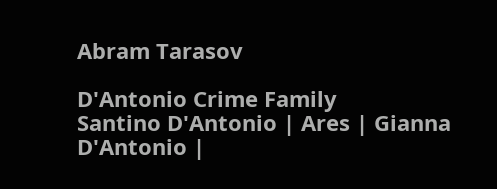Abram Tarasov

D'Antonio Crime Family
Santino D'Antonio | Ares | Gianna D'Antonio |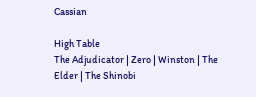Cassian

High Table
The Adjudicator | Zero | Winston | The Elder | The Shinobi